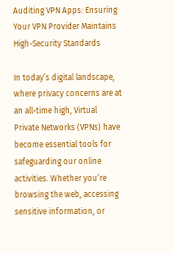Auditing VPN Apps: Ensuring Your VPN Provider Maintains High-Security Standards

In today’s digital landscape, where privacy concerns are at an all-time high, Virtual Private Networks (VPNs) have become essential tools for safeguarding our online activities. Whether you’re browsing the web, accessing sensitive information, or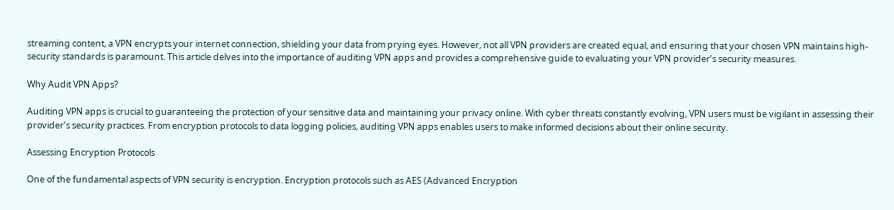streaming content, a VPN encrypts your internet connection, shielding your data from prying eyes. However, not all VPN providers are created equal, and ensuring that your chosen VPN maintains high-security standards is paramount. This article delves into the importance of auditing VPN apps and provides a comprehensive guide to evaluating your VPN provider’s security measures.

Why Audit VPN Apps?

Auditing VPN apps is crucial to guaranteeing the protection of your sensitive data and maintaining your privacy online. With cyber threats constantly evolving, VPN users must be vigilant in assessing their provider’s security practices. From encryption protocols to data logging policies, auditing VPN apps enables users to make informed decisions about their online security.

Assessing Encryption Protocols

One of the fundamental aspects of VPN security is encryption. Encryption protocols such as AES (Advanced Encryption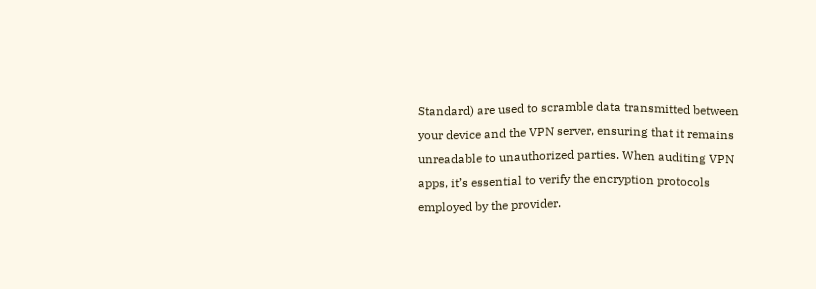Standard) are used to scramble data transmitted between your device and the VPN server, ensuring that it remains unreadable to unauthorized parties. When auditing VPN apps, it’s essential to verify the encryption protocols employed by the provider.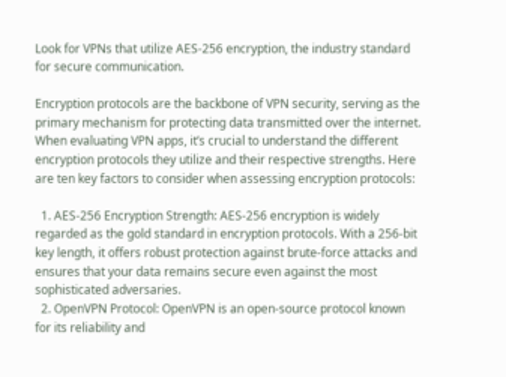Look for VPNs that utilize AES-256 encryption, the industry standard for secure communication.

Encryption protocols are the backbone of VPN security, serving as the primary mechanism for protecting data transmitted over the internet. When evaluating VPN apps, it’s crucial to understand the different encryption protocols they utilize and their respective strengths. Here are ten key factors to consider when assessing encryption protocols:

  1. AES-256 Encryption Strength: AES-256 encryption is widely regarded as the gold standard in encryption protocols. With a 256-bit key length, it offers robust protection against brute-force attacks and ensures that your data remains secure even against the most sophisticated adversaries.
  2. OpenVPN Protocol: OpenVPN is an open-source protocol known for its reliability and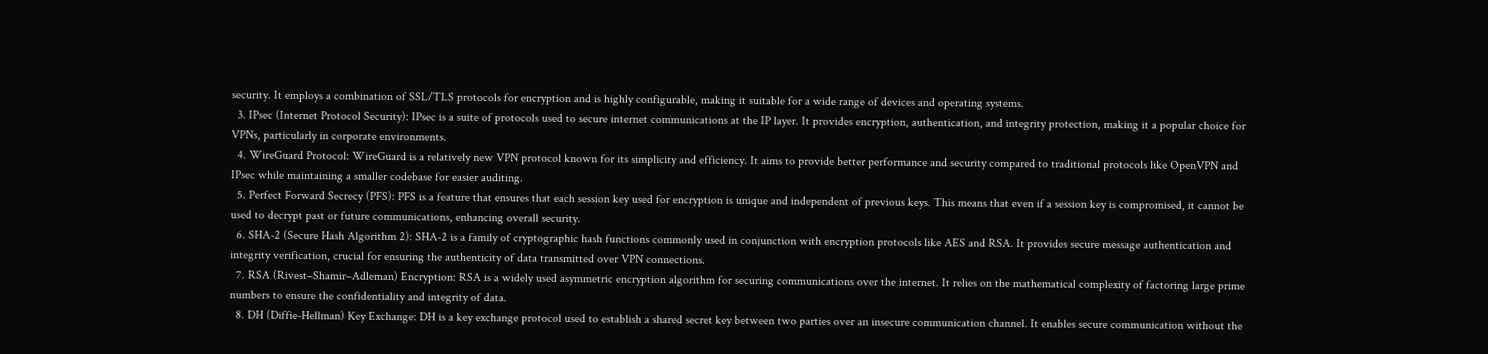security. It employs a combination of SSL/TLS protocols for encryption and is highly configurable, making it suitable for a wide range of devices and operating systems.
  3. IPsec (Internet Protocol Security): IPsec is a suite of protocols used to secure internet communications at the IP layer. It provides encryption, authentication, and integrity protection, making it a popular choice for VPNs, particularly in corporate environments.
  4. WireGuard Protocol: WireGuard is a relatively new VPN protocol known for its simplicity and efficiency. It aims to provide better performance and security compared to traditional protocols like OpenVPN and IPsec while maintaining a smaller codebase for easier auditing.
  5. Perfect Forward Secrecy (PFS): PFS is a feature that ensures that each session key used for encryption is unique and independent of previous keys. This means that even if a session key is compromised, it cannot be used to decrypt past or future communications, enhancing overall security.
  6. SHA-2 (Secure Hash Algorithm 2): SHA-2 is a family of cryptographic hash functions commonly used in conjunction with encryption protocols like AES and RSA. It provides secure message authentication and integrity verification, crucial for ensuring the authenticity of data transmitted over VPN connections.
  7. RSA (Rivest–Shamir–Adleman) Encryption: RSA is a widely used asymmetric encryption algorithm for securing communications over the internet. It relies on the mathematical complexity of factoring large prime numbers to ensure the confidentiality and integrity of data.
  8. DH (Diffie-Hellman) Key Exchange: DH is a key exchange protocol used to establish a shared secret key between two parties over an insecure communication channel. It enables secure communication without the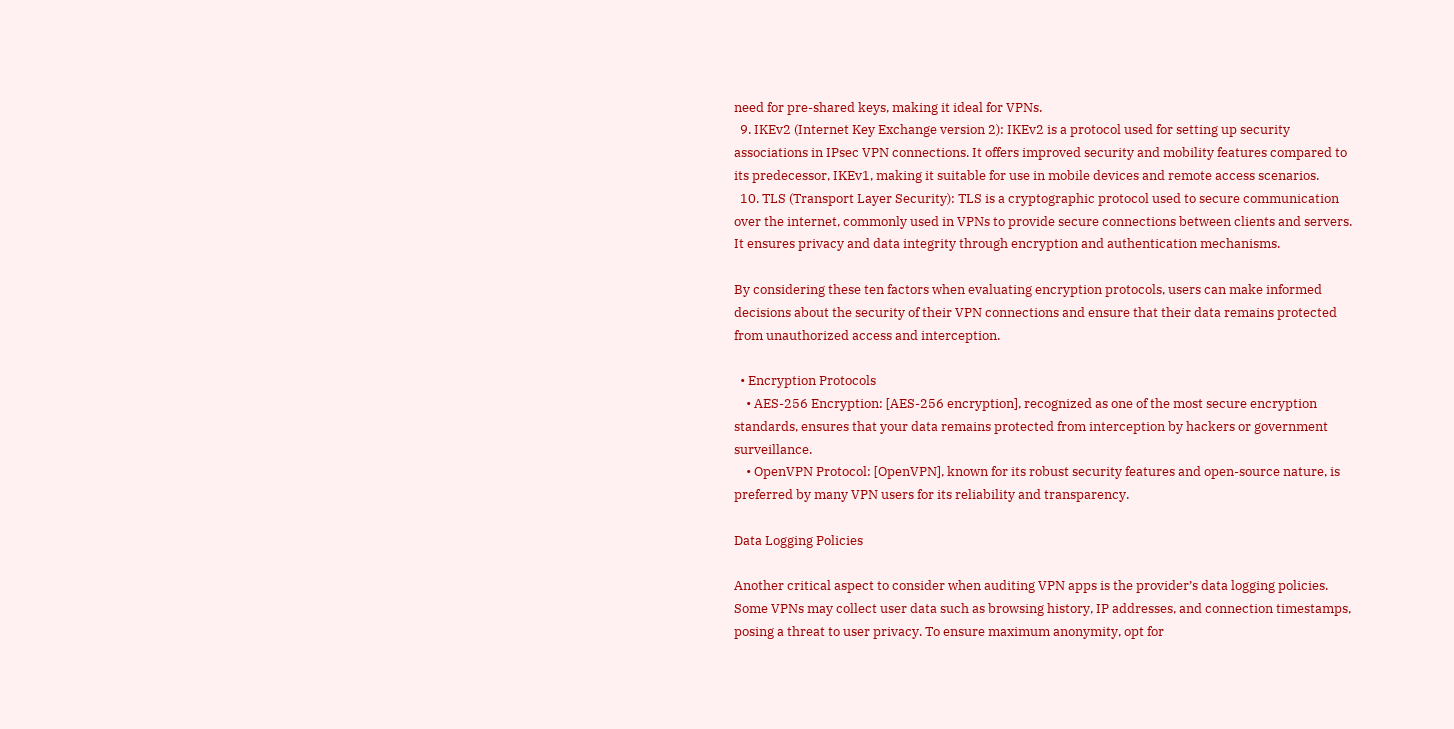need for pre-shared keys, making it ideal for VPNs.
  9. IKEv2 (Internet Key Exchange version 2): IKEv2 is a protocol used for setting up security associations in IPsec VPN connections. It offers improved security and mobility features compared to its predecessor, IKEv1, making it suitable for use in mobile devices and remote access scenarios.
  10. TLS (Transport Layer Security): TLS is a cryptographic protocol used to secure communication over the internet, commonly used in VPNs to provide secure connections between clients and servers. It ensures privacy and data integrity through encryption and authentication mechanisms.

By considering these ten factors when evaluating encryption protocols, users can make informed decisions about the security of their VPN connections and ensure that their data remains protected from unauthorized access and interception.

  • Encryption Protocols
    • AES-256 Encryption: [AES-256 encryption], recognized as one of the most secure encryption standards, ensures that your data remains protected from interception by hackers or government surveillance.
    • OpenVPN Protocol: [OpenVPN], known for its robust security features and open-source nature, is preferred by many VPN users for its reliability and transparency.

Data Logging Policies

Another critical aspect to consider when auditing VPN apps is the provider’s data logging policies. Some VPNs may collect user data such as browsing history, IP addresses, and connection timestamps, posing a threat to user privacy. To ensure maximum anonymity, opt for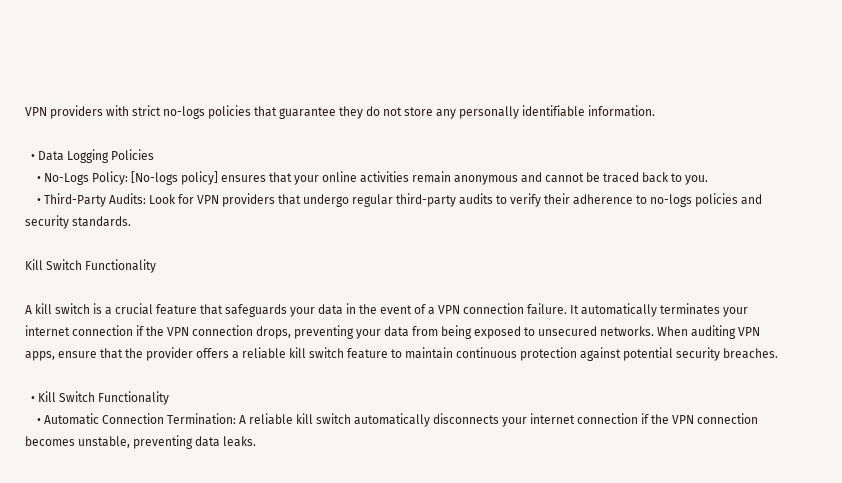VPN providers with strict no-logs policies that guarantee they do not store any personally identifiable information.

  • Data Logging Policies
    • No-Logs Policy: [No-logs policy] ensures that your online activities remain anonymous and cannot be traced back to you.
    • Third-Party Audits: Look for VPN providers that undergo regular third-party audits to verify their adherence to no-logs policies and security standards.

Kill Switch Functionality

A kill switch is a crucial feature that safeguards your data in the event of a VPN connection failure. It automatically terminates your internet connection if the VPN connection drops, preventing your data from being exposed to unsecured networks. When auditing VPN apps, ensure that the provider offers a reliable kill switch feature to maintain continuous protection against potential security breaches.

  • Kill Switch Functionality
    • Automatic Connection Termination: A reliable kill switch automatically disconnects your internet connection if the VPN connection becomes unstable, preventing data leaks.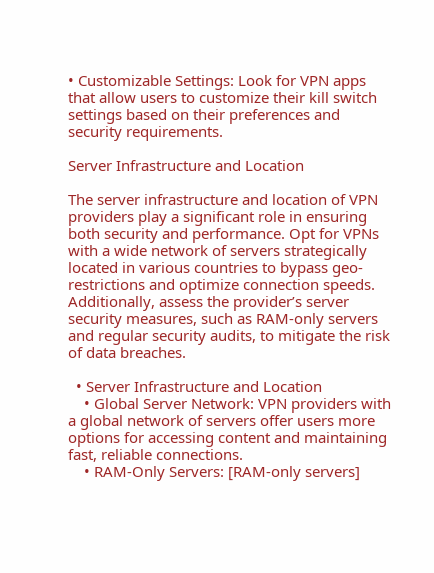• Customizable Settings: Look for VPN apps that allow users to customize their kill switch settings based on their preferences and security requirements.

Server Infrastructure and Location

The server infrastructure and location of VPN providers play a significant role in ensuring both security and performance. Opt for VPNs with a wide network of servers strategically located in various countries to bypass geo-restrictions and optimize connection speeds. Additionally, assess the provider’s server security measures, such as RAM-only servers and regular security audits, to mitigate the risk of data breaches.

  • Server Infrastructure and Location
    • Global Server Network: VPN providers with a global network of servers offer users more options for accessing content and maintaining fast, reliable connections.
    • RAM-Only Servers: [RAM-only servers]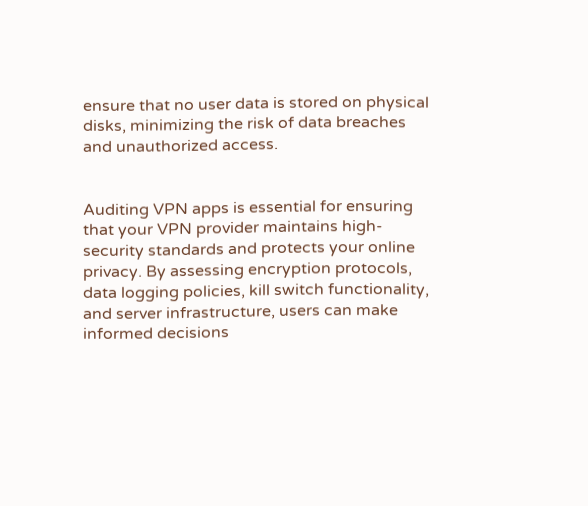ensure that no user data is stored on physical disks, minimizing the risk of data breaches and unauthorized access.


Auditing VPN apps is essential for ensuring that your VPN provider maintains high-security standards and protects your online privacy. By assessing encryption protocols, data logging policies, kill switch functionality, and server infrastructure, users can make informed decisions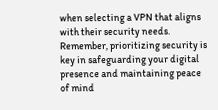when selecting a VPN that aligns with their security needs. Remember, prioritizing security is key in safeguarding your digital presence and maintaining peace of mind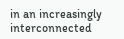in an increasingly interconnected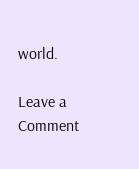world.

Leave a Comment